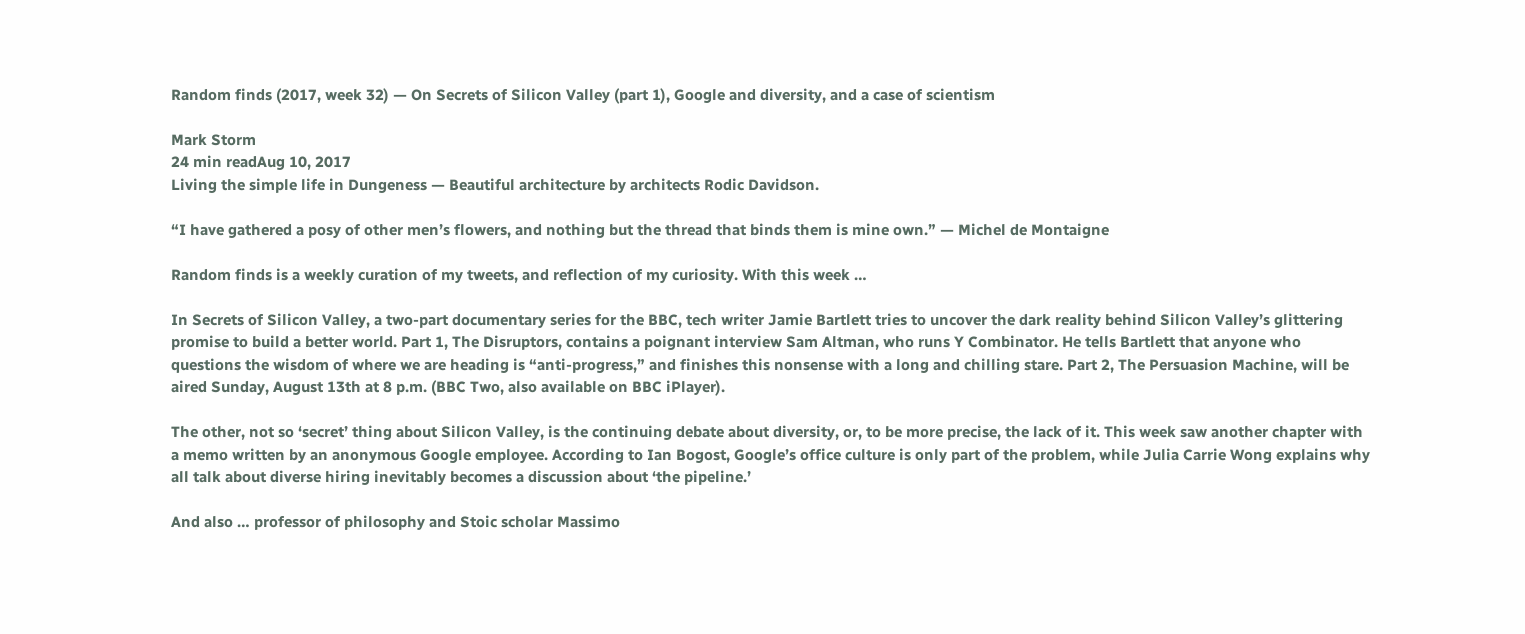Random finds (2017, week 32) — On Secrets of Silicon Valley (part 1), Google and diversity, and a case of scientism

Mark Storm
24 min readAug 10, 2017
Living the simple life in Dungeness — Beautiful architecture by architects Rodic Davidson.

“I have gathered a posy of other men’s flowers, and nothing but the thread that binds them is mine own.” — Michel de Montaigne

Random finds is a weekly curation of my tweets, and reflection of my curiosity. With this week …

In Secrets of Silicon Valley, a two-part documentary series for the BBC, tech writer Jamie Bartlett tries to uncover the dark reality behind Silicon Valley’s glittering promise to build a better world. Part 1, The Disruptors, contains a poignant interview Sam Altman, who runs Y Combinator. He tells Bartlett that anyone who questions the wisdom of where we are heading is “anti-progress,” and finishes this nonsense with a long and chilling stare. Part 2, The Persuasion Machine, will be aired Sunday, August 13th at 8 p.m. (BBC Two, also available on BBC iPlayer).

The other, not so ‘secret’ thing about Silicon Valley, is the continuing debate about diversity, or, to be more precise, the lack of it. This week saw another chapter with a memo written by an anonymous Google employee. According to Ian Bogost, Google’s office culture is only part of the problem, while Julia Carrie Wong explains why all talk about diverse hiring inevitably becomes a discussion about ‘the pipeline.’

And also … professor of philosophy and Stoic scholar Massimo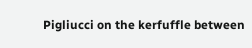Pigliucci on the kerfuffle between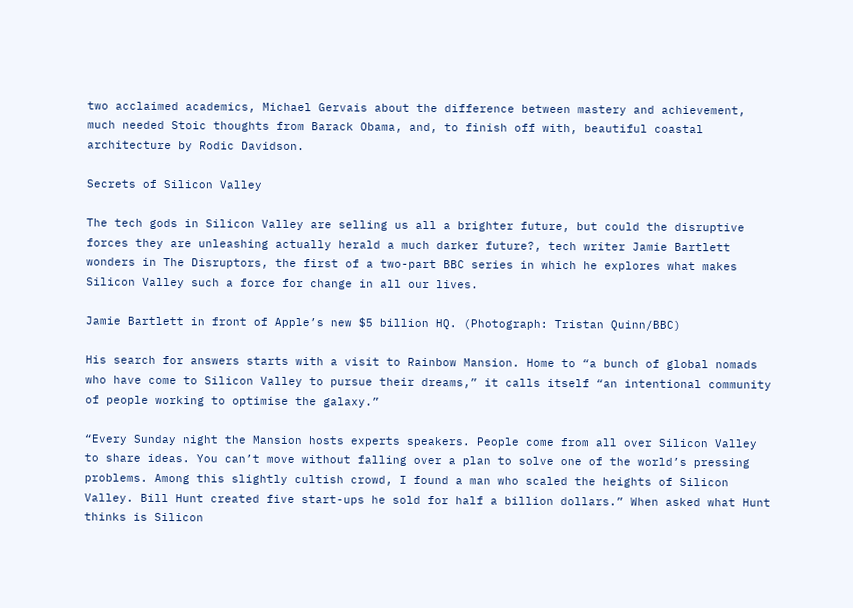two acclaimed academics, Michael Gervais about the difference between mastery and achievement, much needed Stoic thoughts from Barack Obama, and, to finish off with, beautiful coastal architecture by Rodic Davidson.

Secrets of Silicon Valley

The tech gods in Silicon Valley are selling us all a brighter future, but could the disruptive forces they are unleashing actually herald a much darker future?, tech writer Jamie Bartlett wonders in The Disruptors, the first of a two-part BBC series in which he explores what makes Silicon Valley such a force for change in all our lives.

Jamie Bartlett in front of Apple’s new $5 billion HQ. (Photograph: Tristan Quinn/BBC)

His search for answers starts with a visit to Rainbow Mansion. Home to “a bunch of global nomads who have come to Silicon Valley to pursue their dreams,” it calls itself “an intentional community of people working to optimise the galaxy.”

“Every Sunday night the Mansion hosts experts speakers. People come from all over Silicon Valley to share ideas. You can’t move without falling over a plan to solve one of the world’s pressing problems. Among this slightly cultish crowd, I found a man who scaled the heights of Silicon Valley. Bill Hunt created five start-ups he sold for half a billion dollars.” When asked what Hunt thinks is Silicon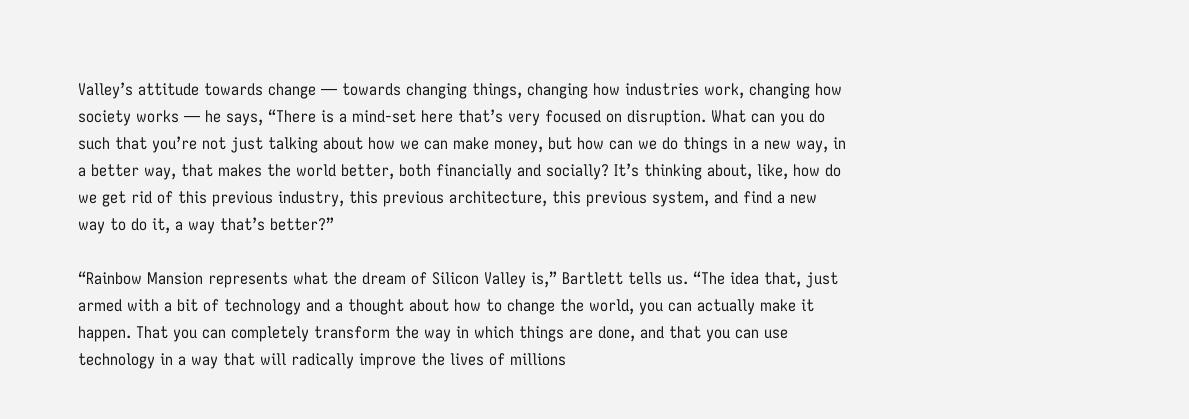Valley’s attitude towards change — towards changing things, changing how industries work, changing how society works — he says, “There is a mind-set here that’s very focused on disruption. What can you do such that you’re not just talking about how we can make money, but how can we do things in a new way, in a better way, that makes the world better, both financially and socially? It’s thinking about, like, how do we get rid of this previous industry, this previous architecture, this previous system, and find a new way to do it, a way that’s better?”

“Rainbow Mansion represents what the dream of Silicon Valley is,” Bartlett tells us. “The idea that, just armed with a bit of technology and a thought about how to change the world, you can actually make it happen. That you can completely transform the way in which things are done, and that you can use technology in a way that will radically improve the lives of millions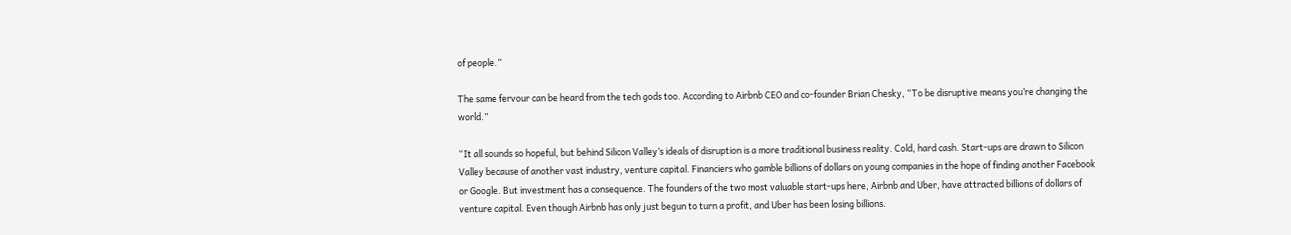of people.”

The same fervour can be heard from the tech gods too. According to Airbnb CEO and co-founder Brian Chesky, “To be disruptive means you’re changing the world.”

“It all sounds so hopeful, but behind Silicon Valley’s ideals of disruption is a more traditional business reality. Cold, hard cash. Start-ups are drawn to Silicon Valley because of another vast industry, venture capital. Financiers who gamble billions of dollars on young companies in the hope of finding another Facebook or Google. But investment has a consequence. The founders of the two most valuable start-ups here, Airbnb and Uber, have attracted billions of dollars of venture capital. Even though Airbnb has only just begun to turn a profit, and Uber has been losing billions.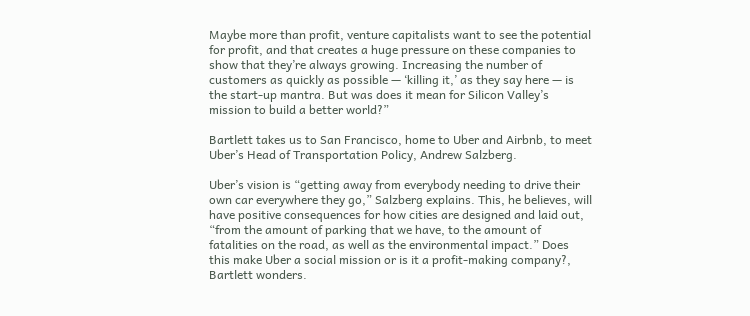Maybe more than profit, venture capitalists want to see the potential for profit, and that creates a huge pressure on these companies to show that they’re always growing. Increasing the number of customers as quickly as possible — ‘killing it,’ as they say here — is the start-up mantra. But was does it mean for Silicon Valley’s mission to build a better world?”

Bartlett takes us to San Francisco, home to Uber and Airbnb, to meet Uber’s Head of Transportation Policy, Andrew Salzberg.

Uber’s vision is “getting away from everybody needing to drive their own car everywhere they go,” Salzberg explains. This, he believes, will have positive consequences for how cities are designed and laid out, “from the amount of parking that we have, to the amount of fatalities on the road, as well as the environmental impact.” Does this make Uber a social mission or is it a profit-making company?, Bartlett wonders.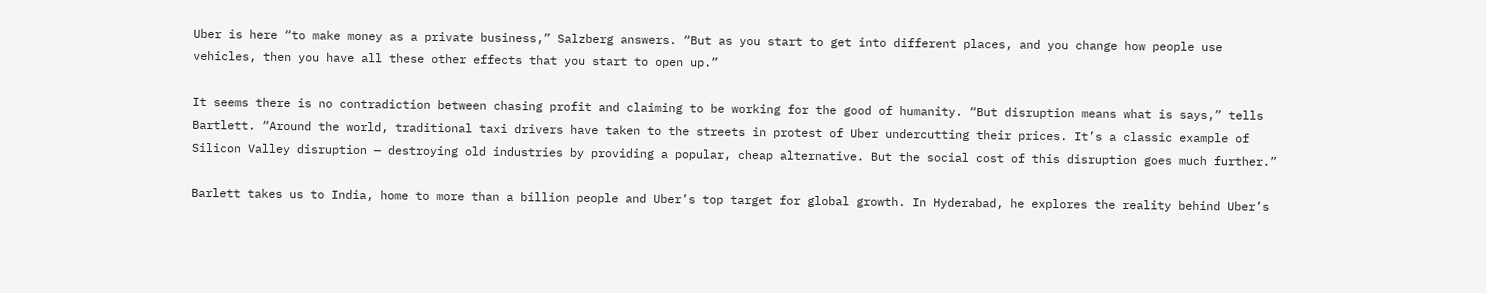Uber is here “to make money as a private business,” Salzberg answers. “But as you start to get into different places, and you change how people use vehicles, then you have all these other effects that you start to open up.”

It seems there is no contradiction between chasing profit and claiming to be working for the good of humanity. “But disruption means what is says,” tells Bartlett. “Around the world, traditional taxi drivers have taken to the streets in protest of Uber undercutting their prices. It’s a classic example of Silicon Valley disruption — destroying old industries by providing a popular, cheap alternative. But the social cost of this disruption goes much further.”

Barlett takes us to India, home to more than a billion people and Uber’s top target for global growth. In Hyderabad, he explores the reality behind Uber’s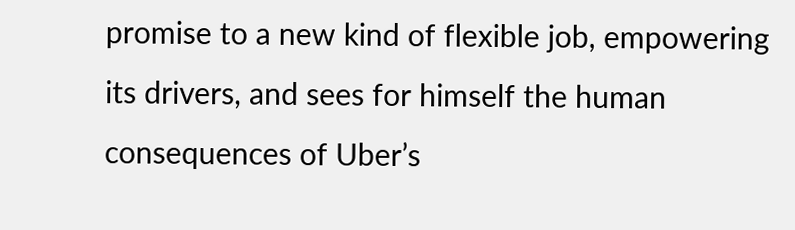promise to a new kind of flexible job, empowering its drivers, and sees for himself the human consequences of Uber’s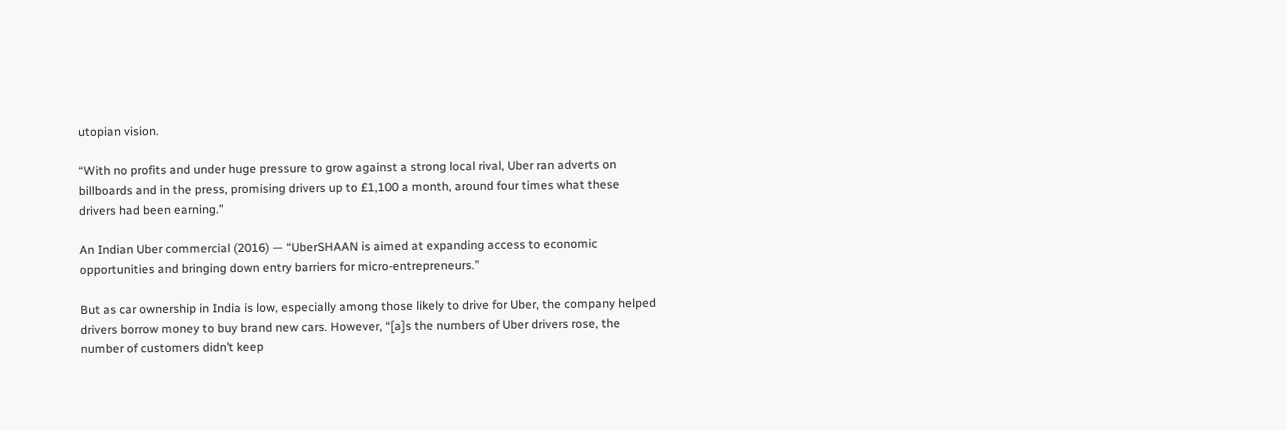utopian vision.

“With no profits and under huge pressure to grow against a strong local rival, Uber ran adverts on billboards and in the press, promising drivers up to £1,100 a month, around four times what these drivers had been earning.”

An Indian Uber commercial (2016) — “UberSHAAN is aimed at expanding access to economic opportunities and bringing down entry barriers for micro-entrepreneurs.”

But as car ownership in India is low, especially among those likely to drive for Uber, the company helped drivers borrow money to buy brand new cars. However, “[a]s the numbers of Uber drivers rose, the number of customers didn’t keep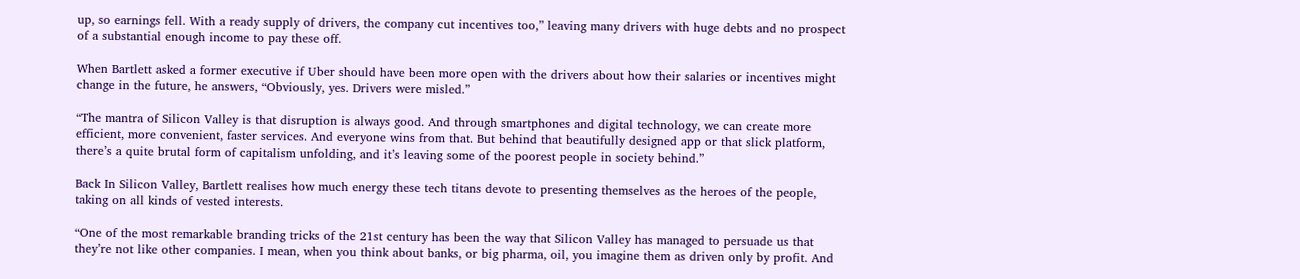up, so earnings fell. With a ready supply of drivers, the company cut incentives too,” leaving many drivers with huge debts and no prospect of a substantial enough income to pay these off.

When Bartlett asked a former executive if Uber should have been more open with the drivers about how their salaries or incentives might change in the future, he answers, “Obviously, yes. Drivers were misled.”

“The mantra of Silicon Valley is that disruption is always good. And through smartphones and digital technology, we can create more efficient, more convenient, faster services. And everyone wins from that. But behind that beautifully designed app or that slick platform, there’s a quite brutal form of capitalism unfolding, and it’s leaving some of the poorest people in society behind.”

Back In Silicon Valley, Bartlett realises how much energy these tech titans devote to presenting themselves as the heroes of the people, taking on all kinds of vested interests.

“One of the most remarkable branding tricks of the 21st century has been the way that Silicon Valley has managed to persuade us that they’re not like other companies. I mean, when you think about banks, or big pharma, oil, you imagine them as driven only by profit. And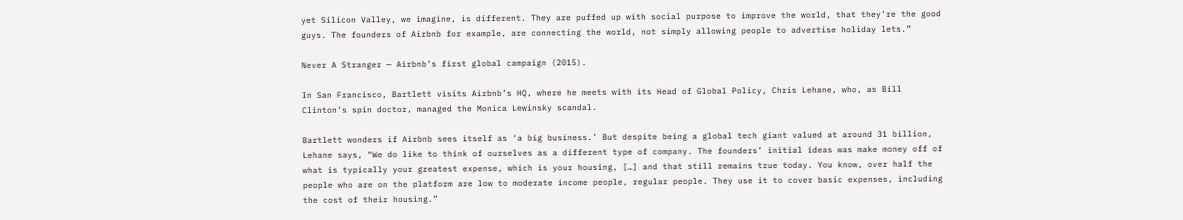yet Silicon Valley, we imagine, is different. They are puffed up with social purpose to improve the world, that they’re the good guys. The founders of Airbnb for example, are connecting the world, not simply allowing people to advertise holiday lets.”

Never A Stranger — Airbnb’s first global campaign (2015).

In San Francisco, Bartlett visits Airbnb’s HQ, where he meets with its Head of Global Policy, Chris Lehane, who, as Bill Clinton’s spin doctor, managed the Monica Lewinsky scandal.

Bartlett wonders if Airbnb sees itself as ‘a big business.’ But despite being a global tech giant valued at around 31 billion, Lehane says, “We do like to think of ourselves as a different type of company. The founders’ initial ideas was make money off of what is typically your greatest expense, which is your housing, […] and that still remains true today. You know, over half the people who are on the platform are low to moderate income people, regular people. They use it to cover basic expenses, including the cost of their housing.”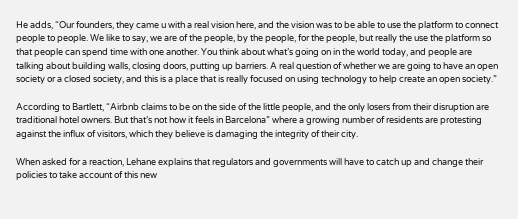He adds, “Our founders, they came u with a real vision here, and the vision was to be able to use the platform to connect people to people. We like to say, we are of the people, by the people, for the people, but really the use the platform so that people can spend time with one another. You think about what’s going on in the world today, and people are talking about building walls, closing doors, putting up barriers. A real question of whether we are going to have an open society or a closed society, and this is a place that is really focused on using technology to help create an open society.”

According to Bartlett, “Airbnb claims to be on the side of the little people, and the only losers from their disruption are traditional hotel owners. But that’s not how it feels in Barcelona” where a growing number of residents are protesting against the influx of visitors, which they believe is damaging the integrity of their city.

When asked for a reaction, Lehane explains that regulators and governments will have to catch up and change their policies to take account of this new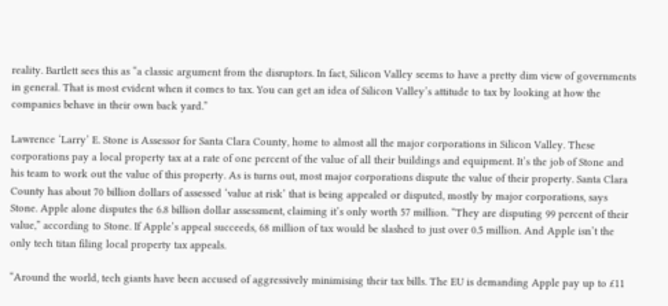reality. Bartlett sees this as “a classic argument from the disruptors. In fact, Silicon Valley seems to have a pretty dim view of governments in general. That is most evident when it comes to tax. You can get an idea of Silicon Valley’s attitude to tax by looking at how the companies behave in their own back yard.”

Lawrence ‘Larry’ E. Stone is Assessor for Santa Clara County, home to almost all the major corporations in Silicon Valley. These corporations pay a local property tax at a rate of one percent of the value of all their buildings and equipment. It’s the job of Stone and his team to work out the value of this property. As is turns out, most major corporations dispute the value of their property. Santa Clara County has about 70 billion dollars of assessed ‘value at risk’ that is being appealed or disputed, mostly by major corporations, says Stone. Apple alone disputes the 6.8 billion dollar assessment, claiming it’s only worth 57 million. “They are disputing 99 percent of their value,” according to Stone. If Apple’s appeal succeeds, 68 million of tax would be slashed to just over 0.5 million. And Apple isn’t the only tech titan filing local property tax appeals.

“Around the world, tech giants have been accused of aggressively minimising their tax bills. The EU is demanding Apple pay up to £11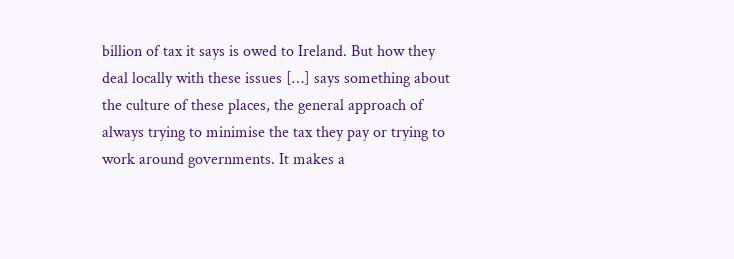billion of tax it says is owed to Ireland. But how they deal locally with these issues […] says something about the culture of these places, the general approach of always trying to minimise the tax they pay or trying to work around governments. It makes a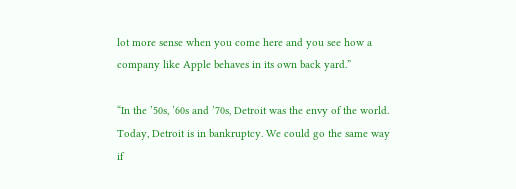lot more sense when you come here and you see how a company like Apple behaves in its own back yard.”

“In the ’50s, ’60s and ’70s, Detroit was the envy of the world. Today, Detroit is in bankruptcy. We could go the same way if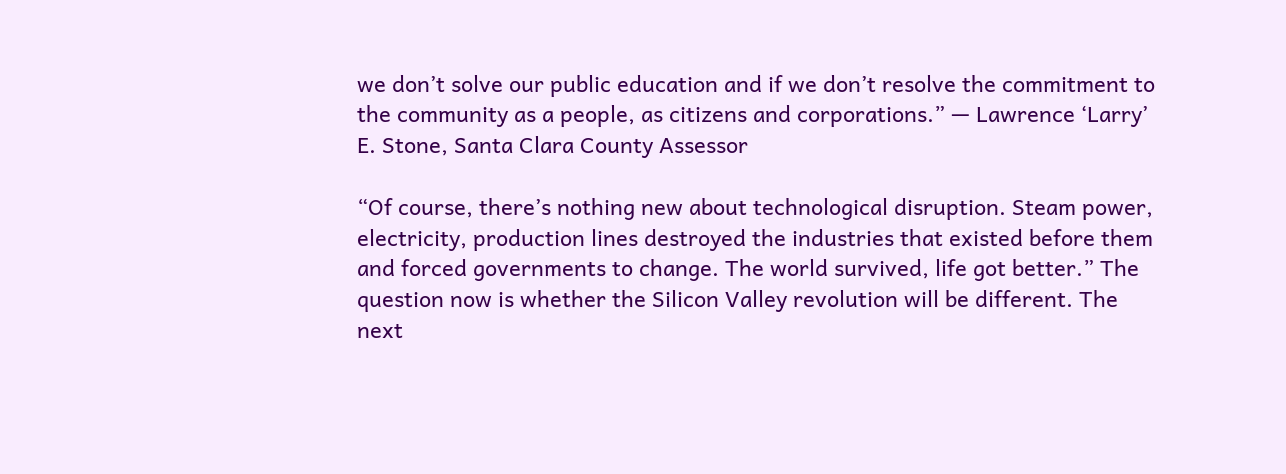we don’t solve our public education and if we don’t resolve the commitment to the community as a people, as citizens and corporations.” — Lawrence ‘Larry’ E. Stone, Santa Clara County Assessor

“Of course, there’s nothing new about technological disruption. Steam power, electricity, production lines destroyed the industries that existed before them and forced governments to change. The world survived, life got better.” The question now is whether the Silicon Valley revolution will be different. The next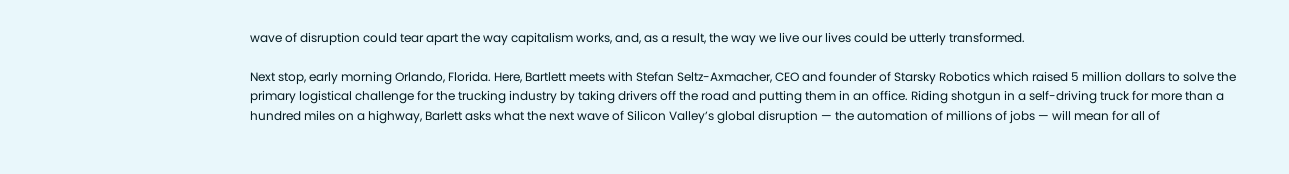wave of disruption could tear apart the way capitalism works, and, as a result, the way we live our lives could be utterly transformed.

Next stop, early morning Orlando, Florida. Here, Bartlett meets with Stefan Seltz-Axmacher, CEO and founder of Starsky Robotics which raised 5 million dollars to solve the primary logistical challenge for the trucking industry by taking drivers off the road and putting them in an office. Riding shotgun in a self-driving truck for more than a hundred miles on a highway, Barlett asks what the next wave of Silicon Valley’s global disruption — the automation of millions of jobs — will mean for all of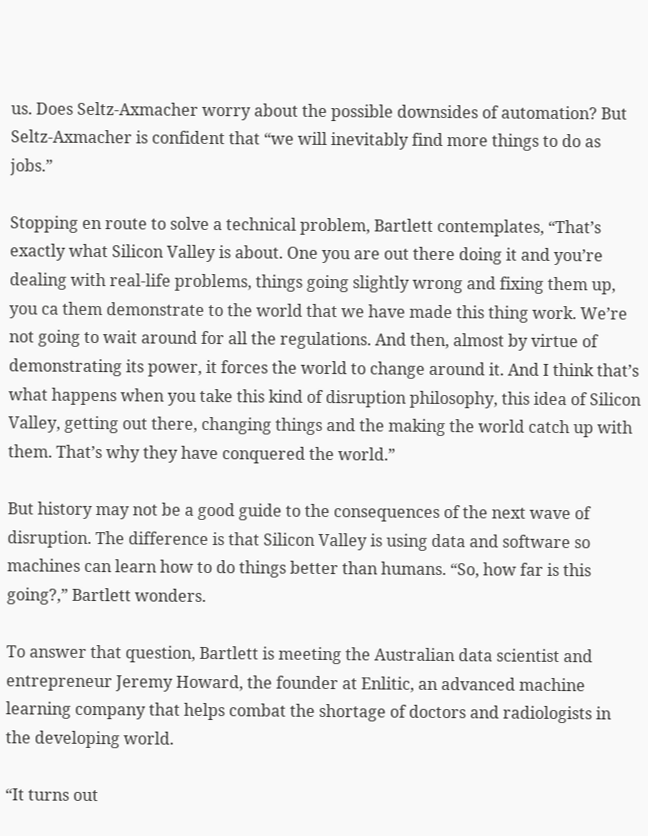us. Does Seltz-Axmacher worry about the possible downsides of automation? But Seltz-Axmacher is confident that “we will inevitably find more things to do as jobs.”

Stopping en route to solve a technical problem, Bartlett contemplates, “That’s exactly what Silicon Valley is about. One you are out there doing it and you’re dealing with real-life problems, things going slightly wrong and fixing them up, you ca them demonstrate to the world that we have made this thing work. We’re not going to wait around for all the regulations. And then, almost by virtue of demonstrating its power, it forces the world to change around it. And I think that’s what happens when you take this kind of disruption philosophy, this idea of Silicon Valley, getting out there, changing things and the making the world catch up with them. That’s why they have conquered the world.”

But history may not be a good guide to the consequences of the next wave of disruption. The difference is that Silicon Valley is using data and software so machines can learn how to do things better than humans. “So, how far is this going?,” Bartlett wonders.

To answer that question, Bartlett is meeting the Australian data scientist and entrepreneur Jeremy Howard, the founder at Enlitic, an advanced machine learning company that helps combat the shortage of doctors and radiologists in the developing world.

“It turns out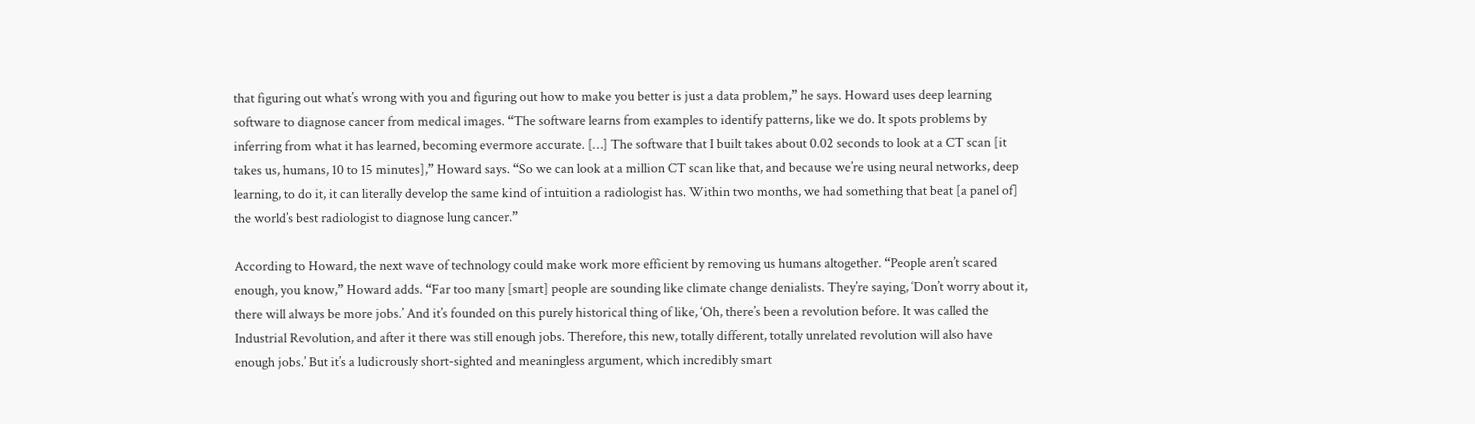that figuring out what’s wrong with you and figuring out how to make you better is just a data problem,” he says. Howard uses deep learning software to diagnose cancer from medical images. “The software learns from examples to identify patterns, like we do. It spots problems by inferring from what it has learned, becoming evermore accurate. […] The software that I built takes about 0.02 seconds to look at a CT scan [it takes us, humans, 10 to 15 minutes],” Howard says. “So we can look at a million CT scan like that, and because we’re using neural networks, deep learning, to do it, it can literally develop the same kind of intuition a radiologist has. Within two months, we had something that beat [a panel of] the world’s best radiologist to diagnose lung cancer.”

According to Howard, the next wave of technology could make work more efficient by removing us humans altogether. “People aren’t scared enough, you know,” Howard adds. “Far too many [smart] people are sounding like climate change denialists. They’re saying, ‘Don’t worry about it, there will always be more jobs.’ And it’s founded on this purely historical thing of like, ‘Oh, there’s been a revolution before. It was called the Industrial Revolution, and after it there was still enough jobs. Therefore, this new, totally different, totally unrelated revolution will also have enough jobs.’ But it’s a ludicrously short-sighted and meaningless argument, which incredibly smart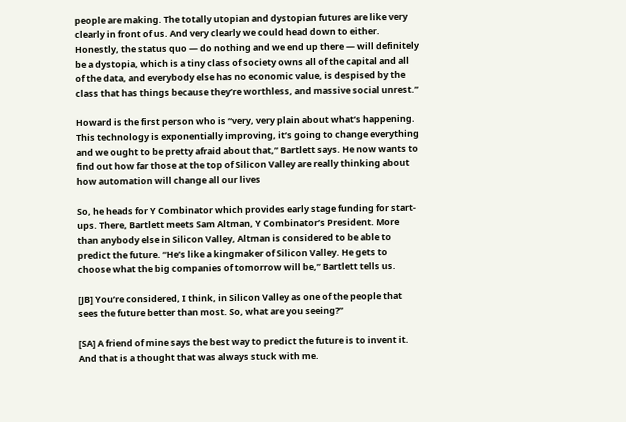people are making. The totally utopian and dystopian futures are like very clearly in front of us. And very clearly we could head down to either. Honestly, the status quo — do nothing and we end up there — will definitely be a dystopia, which is a tiny class of society owns all of the capital and all of the data, and everybody else has no economic value, is despised by the class that has things because they’re worthless, and massive social unrest.”

Howard is the first person who is “very, very plain about what’s happening. This technology is exponentially improving, it’s going to change everything and we ought to be pretty afraid about that,” Bartlett says. He now wants to find out how far those at the top of Silicon Valley are really thinking about how automation will change all our lives

So, he heads for Y Combinator which provides early stage funding for start-ups. There, Bartlett meets Sam Altman, Y Combinator’s President. More than anybody else in Silicon Valley, Altman is considered to be able to predict the future. “He’s like a kingmaker of Silicon Valley. He gets to choose what the big companies of tomorrow will be,” Bartlett tells us.

[JB] You’re considered, I think, in Silicon Valley as one of the people that sees the future better than most. So, what are you seeing?”

[SA] A friend of mine says the best way to predict the future is to invent it. And that is a thought that was always stuck with me.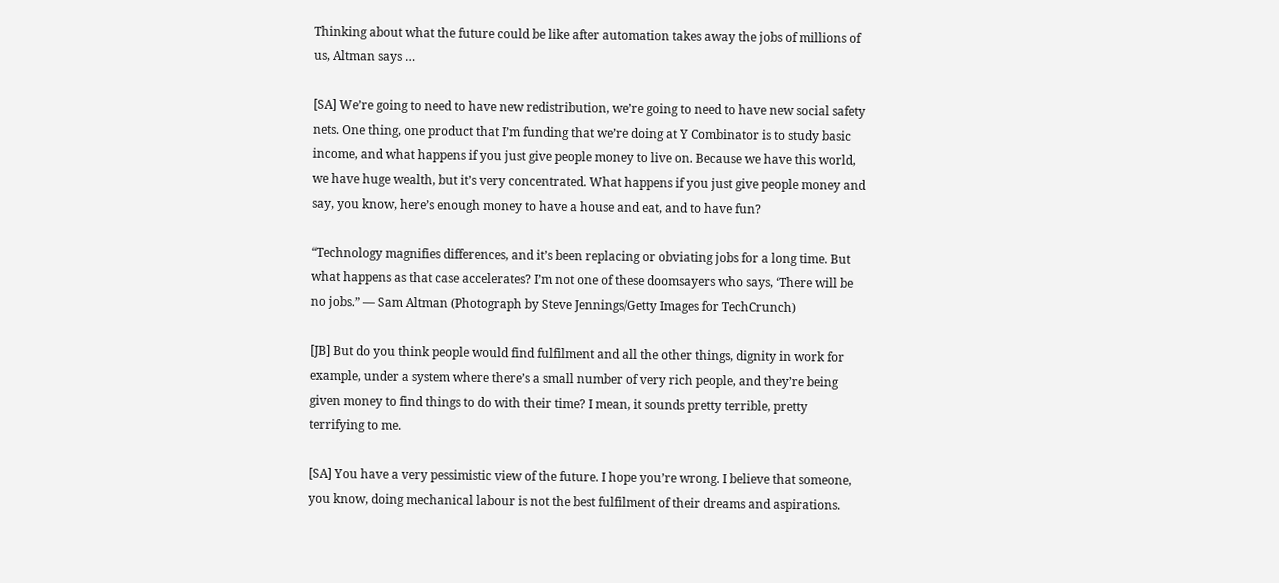Thinking about what the future could be like after automation takes away the jobs of millions of us, Altman says …

[SA] We’re going to need to have new redistribution, we’re going to need to have new social safety nets. One thing, one product that I’m funding that we’re doing at Y Combinator is to study basic income, and what happens if you just give people money to live on. Because we have this world, we have huge wealth, but it’s very concentrated. What happens if you just give people money and say, you know, here’s enough money to have a house and eat, and to have fun?

“Technology magnifies differences, and it’s been replacing or obviating jobs for a long time. But what happens as that case accelerates? I’m not one of these doomsayers who says, ‘There will be no jobs.” — Sam Altman (Photograph by Steve Jennings/Getty Images for TechCrunch)

[JB] But do you think people would find fulfilment and all the other things, dignity in work for example, under a system where there’s a small number of very rich people, and they’re being given money to find things to do with their time? I mean, it sounds pretty terrible, pretty terrifying to me.

[SA] You have a very pessimistic view of the future. I hope you’re wrong. I believe that someone, you know, doing mechanical labour is not the best fulfilment of their dreams and aspirations.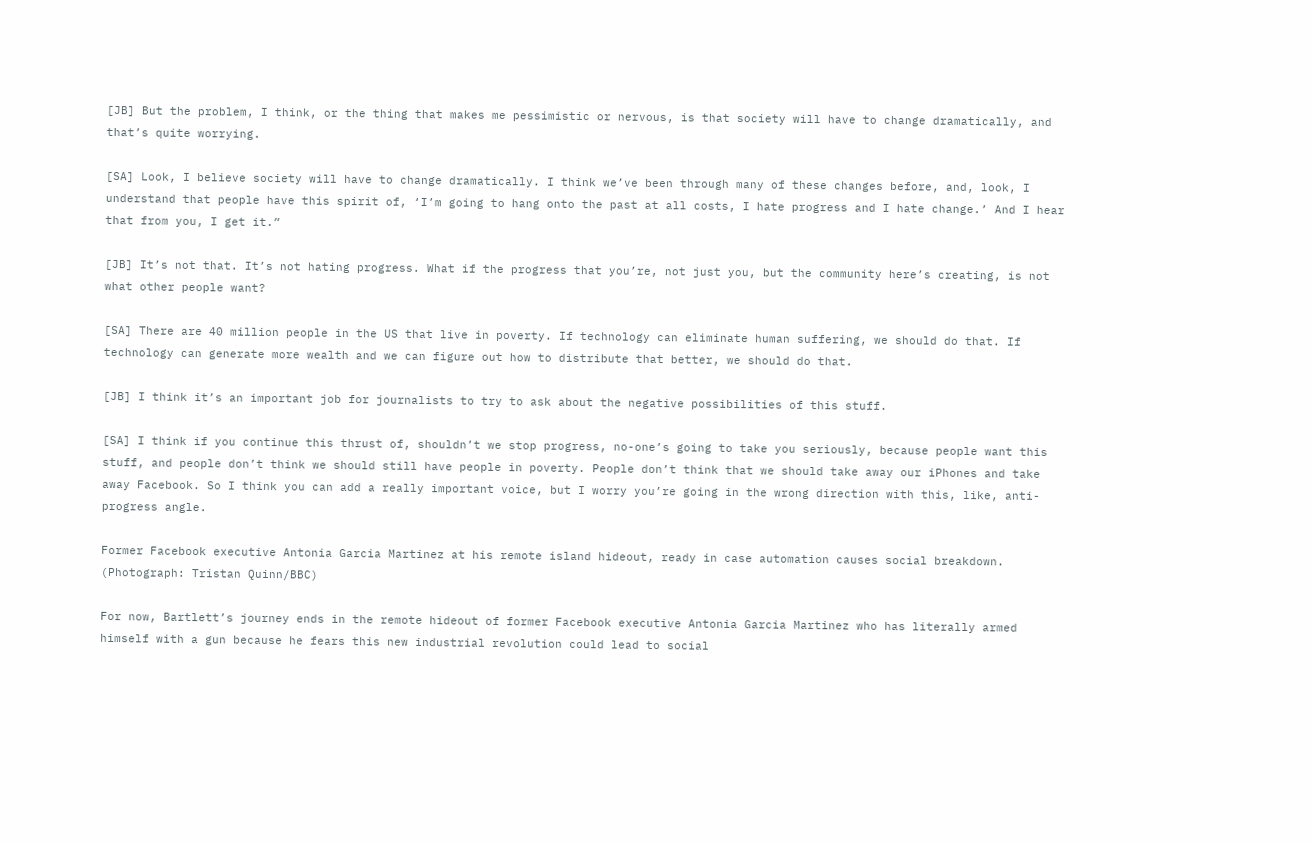[JB] But the problem, I think, or the thing that makes me pessimistic or nervous, is that society will have to change dramatically, and that’s quite worrying.

[SA] Look, I believe society will have to change dramatically. I think we’ve been through many of these changes before, and, look, I understand that people have this spirit of, ‘I’m going to hang onto the past at all costs, I hate progress and I hate change.’ And I hear that from you, I get it.”

[JB] It’s not that. It’s not hating progress. What if the progress that you’re, not just you, but the community here’s creating, is not what other people want?

[SA] There are 40 million people in the US that live in poverty. If technology can eliminate human suffering, we should do that. If technology can generate more wealth and we can figure out how to distribute that better, we should do that.

[JB] I think it’s an important job for journalists to try to ask about the negative possibilities of this stuff.

[SA] I think if you continue this thrust of, shouldn’t we stop progress, no-one’s going to take you seriously, because people want this stuff, and people don’t think we should still have people in poverty. People don’t think that we should take away our iPhones and take away Facebook. So I think you can add a really important voice, but I worry you’re going in the wrong direction with this, like, anti-progress angle.

Former Facebook executive Antonia Garcia Martinez at his remote island hideout, ready in case automation causes social breakdown. (Photograph: Tristan Quinn/BBC)

For now, Bartlett’s journey ends in the remote hideout of former Facebook executive Antonia Garcia Martinez who has literally armed himself with a gun because he fears this new industrial revolution could lead to social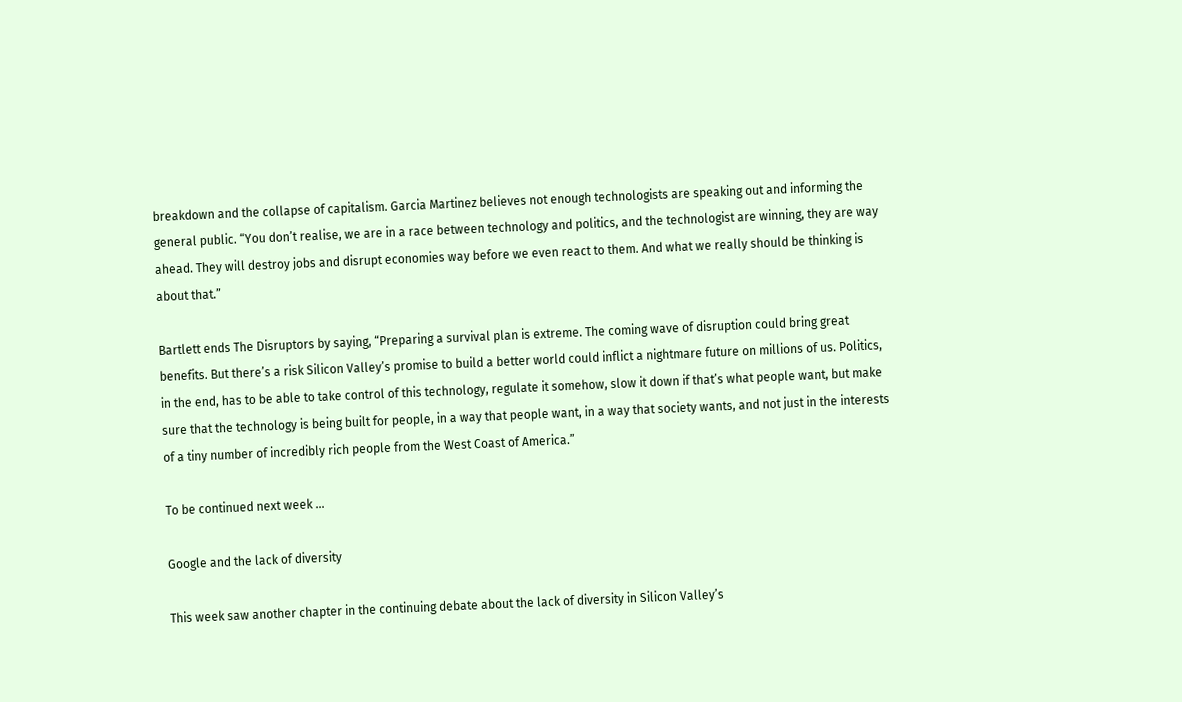breakdown and the collapse of capitalism. Garcia Martinez believes not enough technologists are speaking out and informing the general public. “You don’t realise, we are in a race between technology and politics, and the technologist are winning, they are way ahead. They will destroy jobs and disrupt economies way before we even react to them. And what we really should be thinking is about that.”

Bartlett ends The Disruptors by saying, “Preparing a survival plan is extreme. The coming wave of disruption could bring great benefits. But there’s a risk Silicon Valley’s promise to build a better world could inflict a nightmare future on millions of us. Politics, in the end, has to be able to take control of this technology, regulate it somehow, slow it down if that’s what people want, but make sure that the technology is being built for people, in a way that people want, in a way that society wants, and not just in the interests of a tiny number of incredibly rich people from the West Coast of America.”

To be continued next week …

Google and the lack of diversity

This week saw another chapter in the continuing debate about the lack of diversity in Silicon Valley’s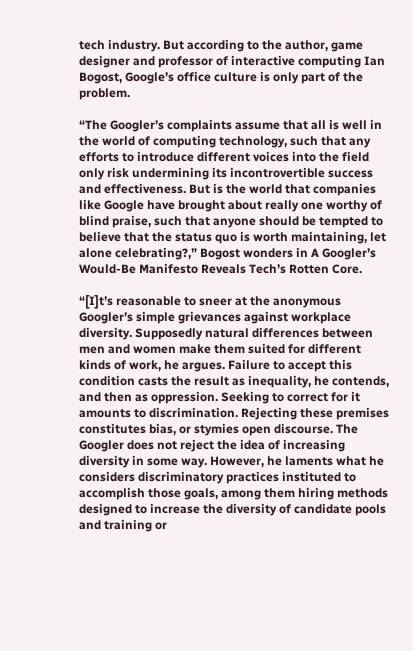tech industry. But according to the author, game designer and professor of interactive computing Ian Bogost, Google’s office culture is only part of the problem.

“The Googler’s complaints assume that all is well in the world of computing technology, such that any efforts to introduce different voices into the field only risk undermining its incontrovertible success and effectiveness. But is the world that companies like Google have brought about really one worthy of blind praise, such that anyone should be tempted to believe that the status quo is worth maintaining, let alone celebrating?,” Bogost wonders in A Googler’s Would-Be Manifesto Reveals Tech’s Rotten Core.

“[I]t’s reasonable to sneer at the anonymous Googler’s simple grievances against workplace diversity. Supposedly natural differences between men and women make them suited for different kinds of work, he argues. Failure to accept this condition casts the result as inequality, he contends, and then as oppression. Seeking to correct for it amounts to discrimination. Rejecting these premises constitutes bias, or stymies open discourse. The Googler does not reject the idea of increasing diversity in some way. However, he laments what he considers discriminatory practices instituted to accomplish those goals, among them hiring methods designed to increase the diversity of candidate pools and training or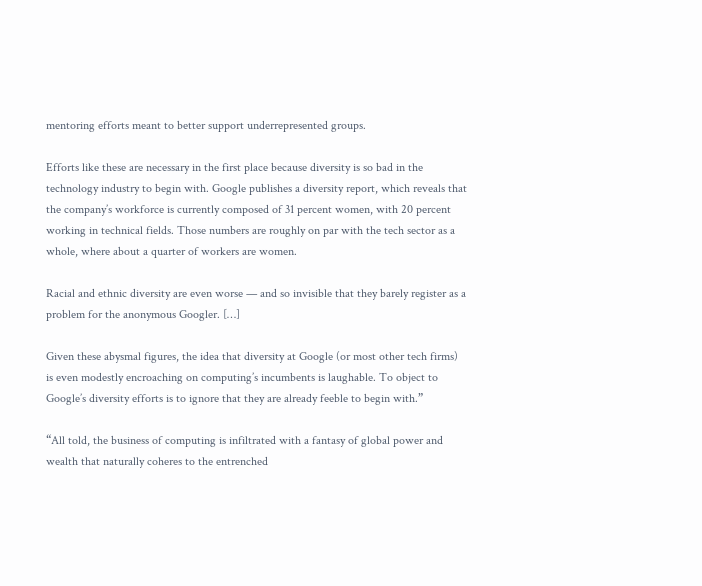mentoring efforts meant to better support underrepresented groups.

Efforts like these are necessary in the first place because diversity is so bad in the technology industry to begin with. Google publishes a diversity report, which reveals that the company’s workforce is currently composed of 31 percent women, with 20 percent working in technical fields. Those numbers are roughly on par with the tech sector as a whole, where about a quarter of workers are women.

Racial and ethnic diversity are even worse — and so invisible that they barely register as a problem for the anonymous Googler. […]

Given these abysmal figures, the idea that diversity at Google (or most other tech firms) is even modestly encroaching on computing’s incumbents is laughable. To object to Google’s diversity efforts is to ignore that they are already feeble to begin with.”

“All told, the business of computing is infiltrated with a fantasy of global power and wealth that naturally coheres to the entrenched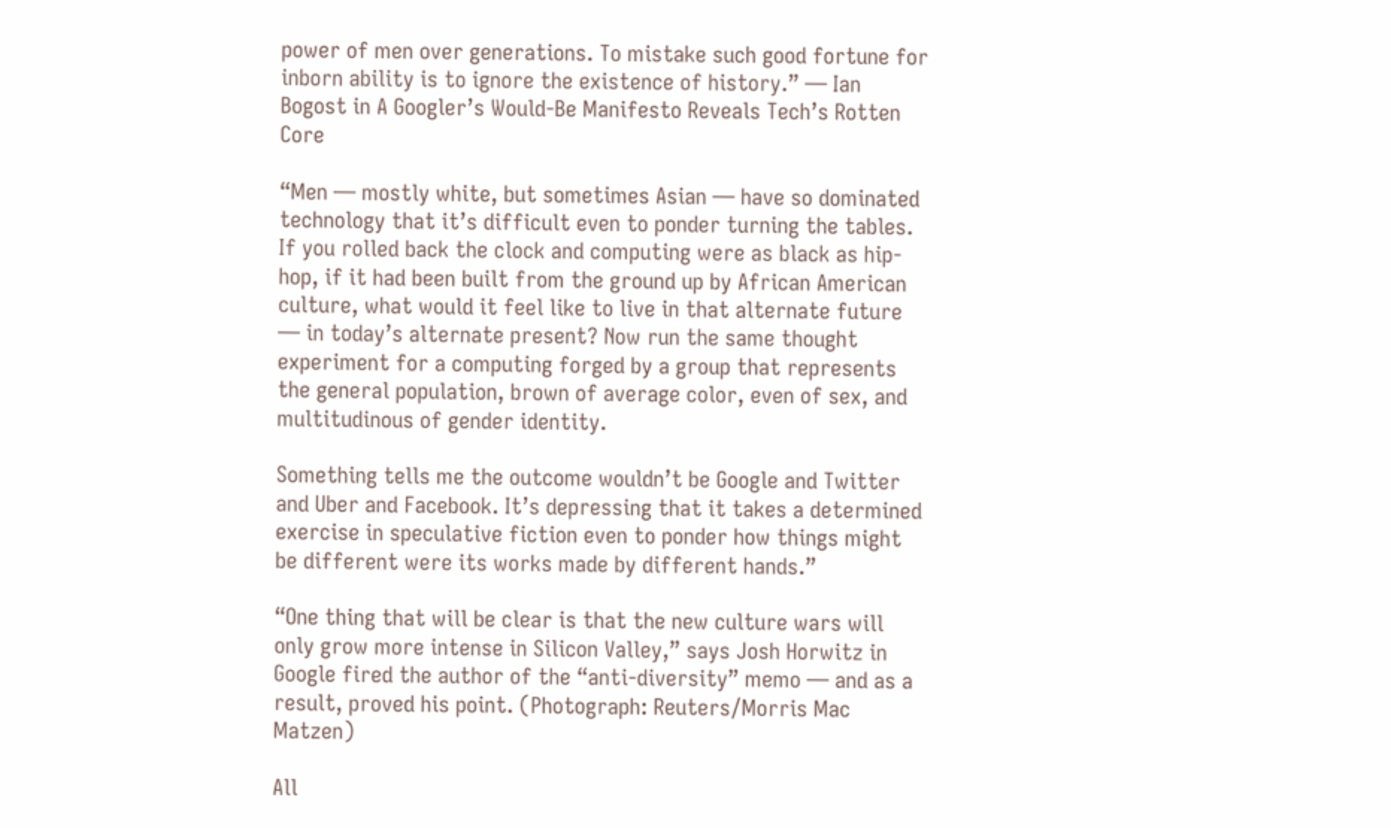power of men over generations. To mistake such good fortune for inborn ability is to ignore the existence of history.” — Ian Bogost in A Googler’s Would-Be Manifesto Reveals Tech’s Rotten Core

“Men — mostly white, but sometimes Asian — have so dominated technology that it’s difficult even to ponder turning the tables. If you rolled back the clock and computing were as black as hip-hop, if it had been built from the ground up by African American culture, what would it feel like to live in that alternate future — in today’s alternate present? Now run the same thought experiment for a computing forged by a group that represents the general population, brown of average color, even of sex, and multitudinous of gender identity.

Something tells me the outcome wouldn’t be Google and Twitter and Uber and Facebook. It’s depressing that it takes a determined exercise in speculative fiction even to ponder how things might be different were its works made by different hands.”

“One thing that will be clear is that the new culture wars will only grow more intense in Silicon Valley,” says Josh Horwitz in Google fired the author of the “anti-diversity” memo — and as a result, proved his point. (Photograph: Reuters/Morris Mac Matzen)

All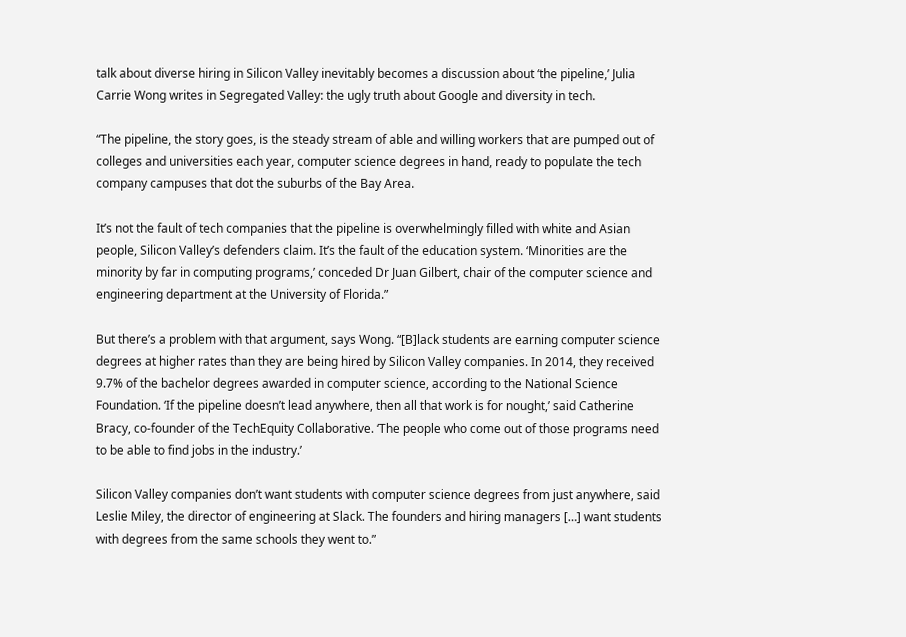talk about diverse hiring in Silicon Valley inevitably becomes a discussion about ‘the pipeline,’ Julia Carrie Wong writes in Segregated Valley: the ugly truth about Google and diversity in tech.

“The pipeline, the story goes, is the steady stream of able and willing workers that are pumped out of colleges and universities each year, computer science degrees in hand, ready to populate the tech company campuses that dot the suburbs of the Bay Area.

It’s not the fault of tech companies that the pipeline is overwhelmingly filled with white and Asian people, Silicon Valley’s defenders claim. It’s the fault of the education system. ‘Minorities are the minority by far in computing programs,’ conceded Dr Juan Gilbert, chair of the computer science and engineering department at the University of Florida.”

But there’s a problem with that argument, says Wong. “[B]lack students are earning computer science degrees at higher rates than they are being hired by Silicon Valley companies. In 2014, they received 9.7% of the bachelor degrees awarded in computer science, according to the National Science Foundation. ‘If the pipeline doesn’t lead anywhere, then all that work is for nought,’ said Catherine Bracy, co-founder of the TechEquity Collaborative. ‘The people who come out of those programs need to be able to find jobs in the industry.’

Silicon Valley companies don’t want students with computer science degrees from just anywhere, said Leslie Miley, the director of engineering at Slack. The founders and hiring managers […] want students with degrees from the same schools they went to.”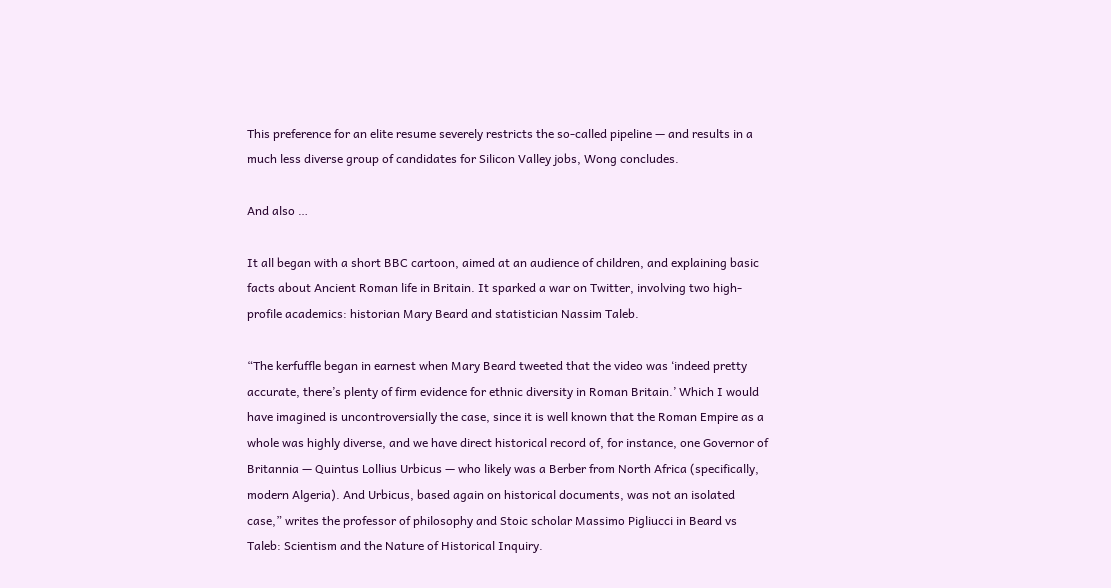This preference for an elite resume severely restricts the so-called pipeline — and results in a much less diverse group of candidates for Silicon Valley jobs, Wong concludes.

And also …

It all began with a short BBC cartoon, aimed at an audience of children, and explaining basic facts about Ancient Roman life in Britain. It sparked a war on Twitter, involving two high-profile academics: historian Mary Beard and statistician Nassim Taleb.

“The kerfuffle began in earnest when Mary Beard tweeted that the video was ‘indeed pretty accurate, there’s plenty of firm evidence for ethnic diversity in Roman Britain.’ Which I would have imagined is uncontroversially the case, since it is well known that the Roman Empire as a whole was highly diverse, and we have direct historical record of, for instance, one Governor of Britannia — Quintus Lollius Urbicus — who likely was a Berber from North Africa (specifically, modern Algeria). And Urbicus, based again on historical documents, was not an isolated case,” writes the professor of philosophy and Stoic scholar Massimo Pigliucci in Beard vs Taleb: Scientism and the Nature of Historical Inquiry.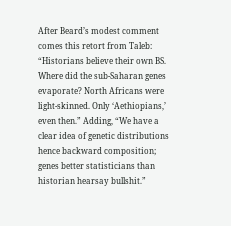After Beard’s modest comment comes this retort from Taleb: “Historians believe their own BS. Where did the sub-Saharan genes evaporate? North Africans were light-skinned. Only ‘Aethiopians,’ even then.” Adding, “We have a clear idea of genetic distributions hence backward composition; genes better statisticians than historian hearsay bullshit.”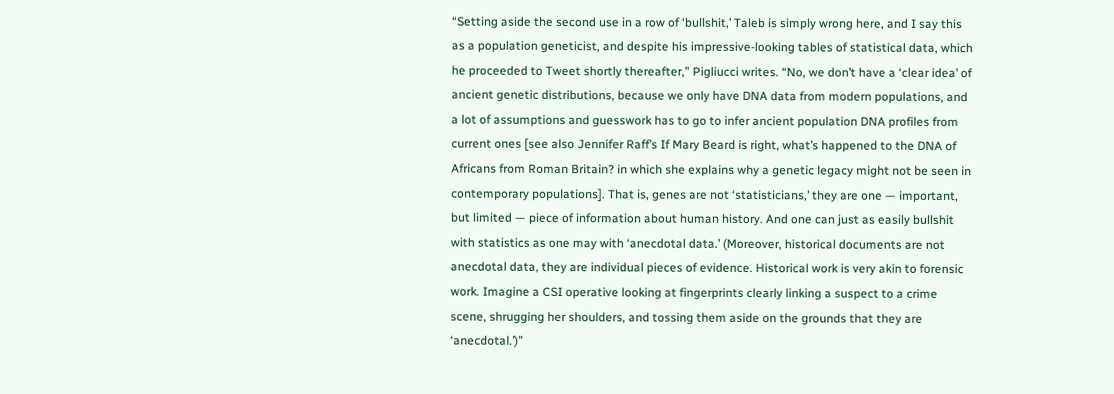“Setting aside the second use in a row of ‘bullshit,’ Taleb is simply wrong here, and I say this as a population geneticist, and despite his impressive-looking tables of statistical data, which he proceeded to Tweet shortly thereafter,” Pigliucci writes. “No, we don’t have a ‘clear idea’ of ancient genetic distributions, because we only have DNA data from modern populations, and a lot of assumptions and guesswork has to go to infer ancient population DNA profiles from current ones [see also Jennifer Raff’s If Mary Beard is right, what’s happened to the DNA of Africans from Roman Britain? in which she explains why a genetic legacy might not be seen in contemporary populations]. That is, genes are not ‘statisticians,’ they are one — important, but limited — piece of information about human history. And one can just as easily bullshit with statistics as one may with ‘anecdotal data.’ (Moreover, historical documents are not anecdotal data, they are individual pieces of evidence. Historical work is very akin to forensic work. Imagine a CSI operative looking at fingerprints clearly linking a suspect to a crime scene, shrugging her shoulders, and tossing them aside on the grounds that they are ‘anecdotal.’)”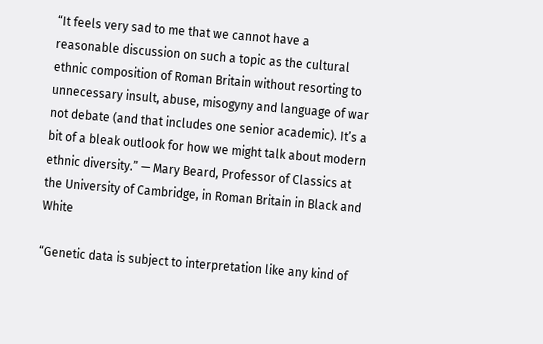“It feels very sad to me that we cannot have a reasonable discussion on such a topic as the cultural ethnic composition of Roman Britain without resorting to unnecessary insult, abuse, misogyny and language of war not debate (and that includes one senior academic). It’s a bit of a bleak outlook for how we might talk about modern ethnic diversity.” — Mary Beard, Professor of Classics at the University of Cambridge, in Roman Britain in Black and White

“Genetic data is subject to interpretation like any kind of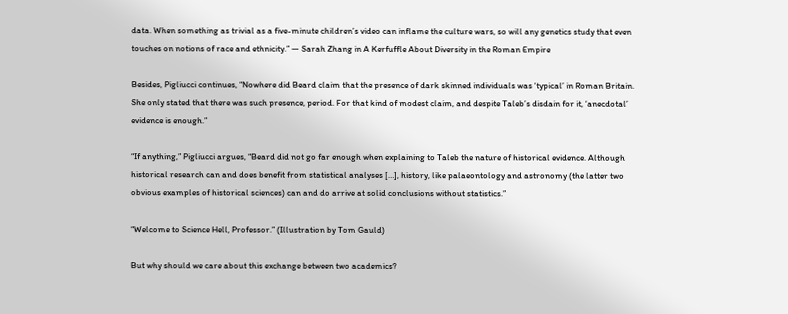data. When something as trivial as a five-minute children’s video can inflame the culture wars, so will any genetics study that even touches on notions of race and ethnicity.” — Sarah Zhang in A Kerfuffle About Diversity in the Roman Empire

Besides, Pigliucci continues, “Nowhere did Beard claim that the presence of dark skinned individuals was ‘typical’ in Roman Britain. She only stated that there was such presence, period. For that kind of modest claim, and despite Taleb’s disdain for it, ‘anecdotal’ evidence is enough.”

“If anything,” Pigliucci argues, “Beard did not go far enough when explaining to Taleb the nature of historical evidence. Although historical research can and does benefit from statistical analyses […], history, like palaeontology and astronomy (the latter two obvious examples of historical sciences) can and do arrive at solid conclusions without statistics.”

“Welcome to Science Hell, Professor.” (Illustration by Tom Gauld)

But why should we care about this exchange between two academics?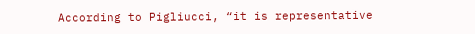According to Pigliucci, “it is representative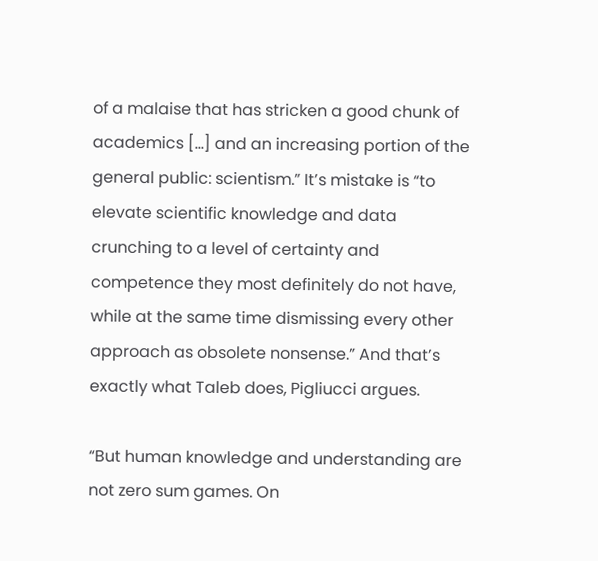of a malaise that has stricken a good chunk of academics […] and an increasing portion of the general public: scientism.” It’s mistake is “to elevate scientific knowledge and data crunching to a level of certainty and competence they most definitely do not have, while at the same time dismissing every other approach as obsolete nonsense.” And that’s exactly what Taleb does, Pigliucci argues.

“But human knowledge and understanding are not zero sum games. On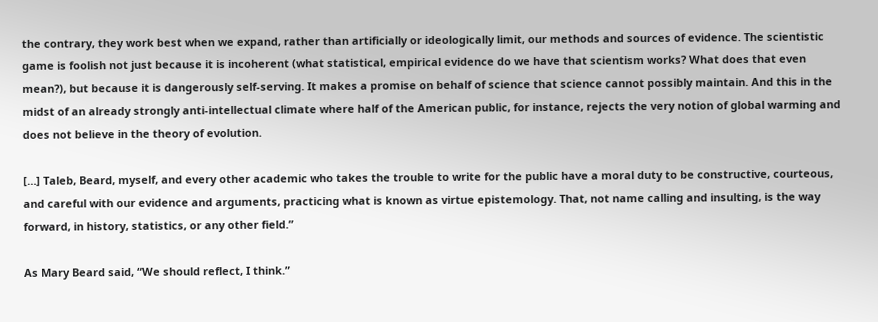the contrary, they work best when we expand, rather than artificially or ideologically limit, our methods and sources of evidence. The scientistic game is foolish not just because it is incoherent (what statistical, empirical evidence do we have that scientism works? What does that even mean?), but because it is dangerously self-serving. It makes a promise on behalf of science that science cannot possibly maintain. And this in the midst of an already strongly anti-intellectual climate where half of the American public, for instance, rejects the very notion of global warming and does not believe in the theory of evolution.

[…] Taleb, Beard, myself, and every other academic who takes the trouble to write for the public have a moral duty to be constructive, courteous, and careful with our evidence and arguments, practicing what is known as virtue epistemology. That, not name calling and insulting, is the way forward, in history, statistics, or any other field.”

As Mary Beard said, “We should reflect, I think.”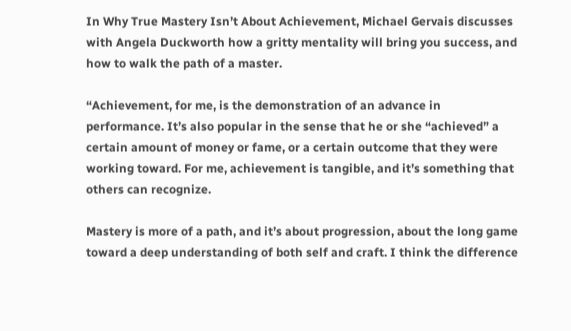In Why True Mastery Isn’t About Achievement, Michael Gervais discusses with Angela Duckworth how a gritty mentality will bring you success, and how to walk the path of a master.

“Achievement, for me, is the demonstration of an advance in performance. It’s also popular in the sense that he or she “achieved” a certain amount of money or fame, or a certain outcome that they were working toward. For me, achievement is tangible, and it’s something that others can recognize.

Mastery is more of a path, and it’s about progression, about the long game toward a deep understanding of both self and craft. I think the difference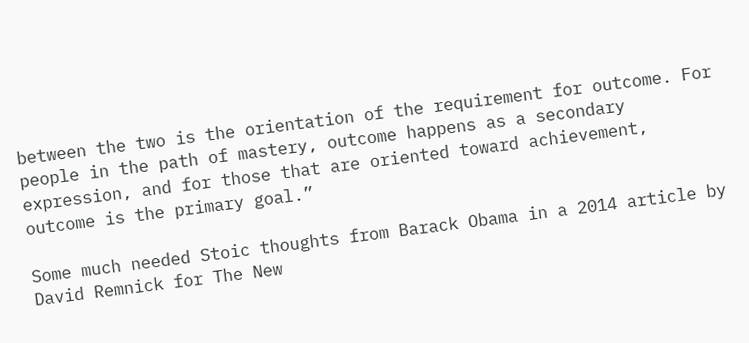between the two is the orientation of the requirement for outcome. For people in the path of mastery, outcome happens as a secondary expression, and for those that are oriented toward achievement, outcome is the primary goal.”

Some much needed Stoic thoughts from Barack Obama in a 2014 article by David Remnick for The New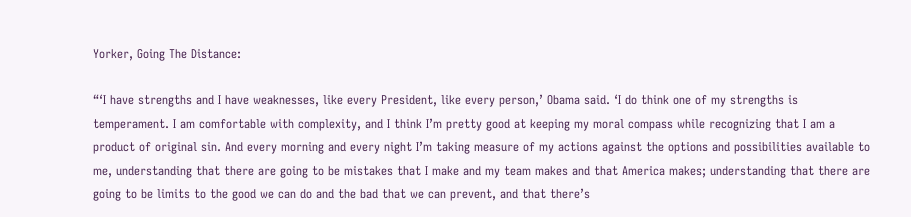Yorker, Going The Distance:

“‘I have strengths and I have weaknesses, like every President, like every person,’ Obama said. ‘I do think one of my strengths is temperament. I am comfortable with complexity, and I think I’m pretty good at keeping my moral compass while recognizing that I am a product of original sin. And every morning and every night I’m taking measure of my actions against the options and possibilities available to me, understanding that there are going to be mistakes that I make and my team makes and that America makes; understanding that there are going to be limits to the good we can do and the bad that we can prevent, and that there’s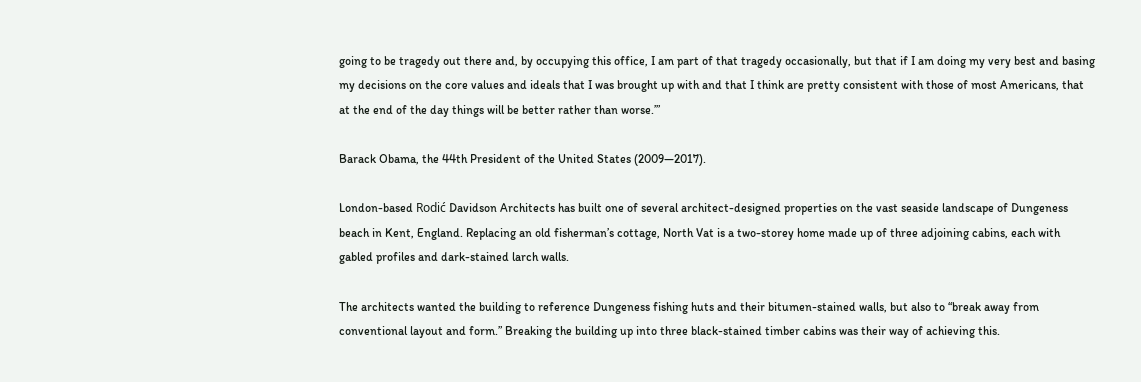going to be tragedy out there and, by occupying this office, I am part of that tragedy occasionally, but that if I am doing my very best and basing my decisions on the core values and ideals that I was brought up with and that I think are pretty consistent with those of most Americans, that at the end of the day things will be better rather than worse.’”

Barack Obama, the 44th President of the United States (2009—2017).

London-based Rodić Davidson Architects has built one of several architect-designed properties on the vast seaside landscape of Dungeness beach in Kent, England. Replacing an old fisherman’s cottage, North Vat is a two-storey home made up of three adjoining cabins, each with gabled profiles and dark-stained larch walls.

The architects wanted the building to reference Dungeness fishing huts and their bitumen-stained walls, but also to “break away from conventional layout and form.” Breaking the building up into three black-stained timber cabins was their way of achieving this.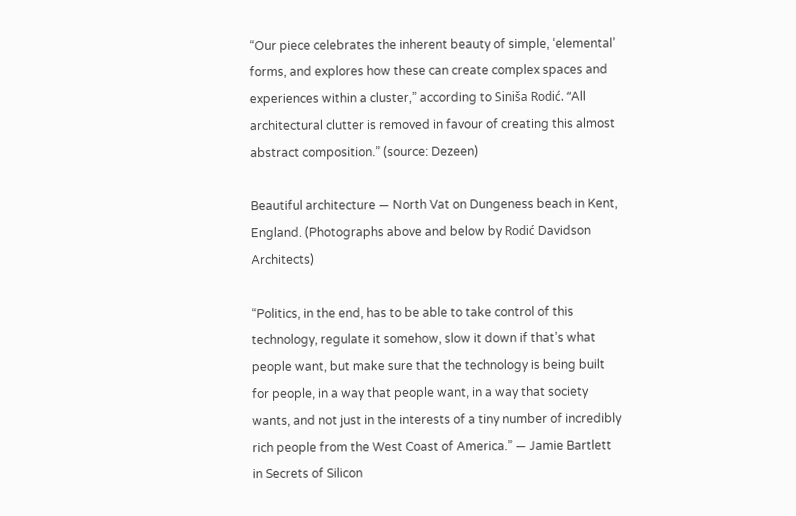“Our piece celebrates the inherent beauty of simple, ‘elemental’ forms, and explores how these can create complex spaces and experiences within a cluster,” according to Siniša Rodić. “All architectural clutter is removed in favour of creating this almost abstract composition.” (source: Dezeen)

Beautiful architecture — North Vat on Dungeness beach in Kent, England. (Photographs above and below by Rodić Davidson Architects)

“Politics, in the end, has to be able to take control of this technology, regulate it somehow, slow it down if that’s what people want, but make sure that the technology is being built for people, in a way that people want, in a way that society wants, and not just in the interests of a tiny number of incredibly rich people from the West Coast of America.” — Jamie Bartlett in Secrets of Silicon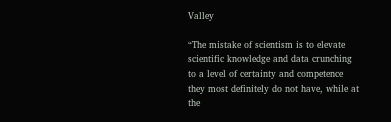Valley

“The mistake of scientism is to elevate scientific knowledge and data crunching to a level of certainty and competence they most definitely do not have, while at the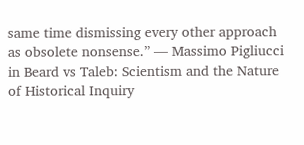same time dismissing every other approach as obsolete nonsense.” — Massimo Pigliucci in Beard vs Taleb: Scientism and the Nature of Historical Inquiry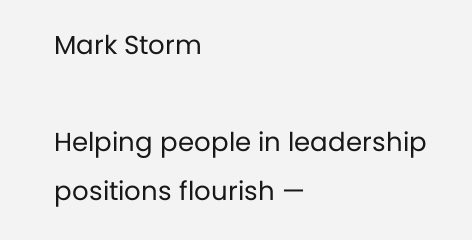Mark Storm

Helping people in leadership positions flourish —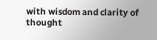with wisdom and clarity of thought